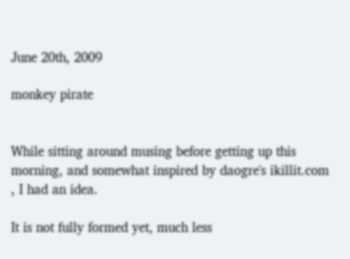June 20th, 2009

monkey pirate


While sitting around musing before getting up this morning, and somewhat inspired by daogre's ikillit.com , I had an idea.

It is not fully formed yet, much less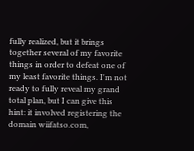fully realized, but it brings together several of my favorite things in order to defeat one of my least favorite things. I'm not ready to fully reveal my grand total plan, but I can give this hint: it involved registering the domain wiifatso.com,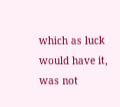which as luck would have it, was not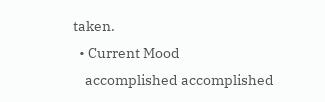taken.
  • Current Mood
    accomplished accomplished